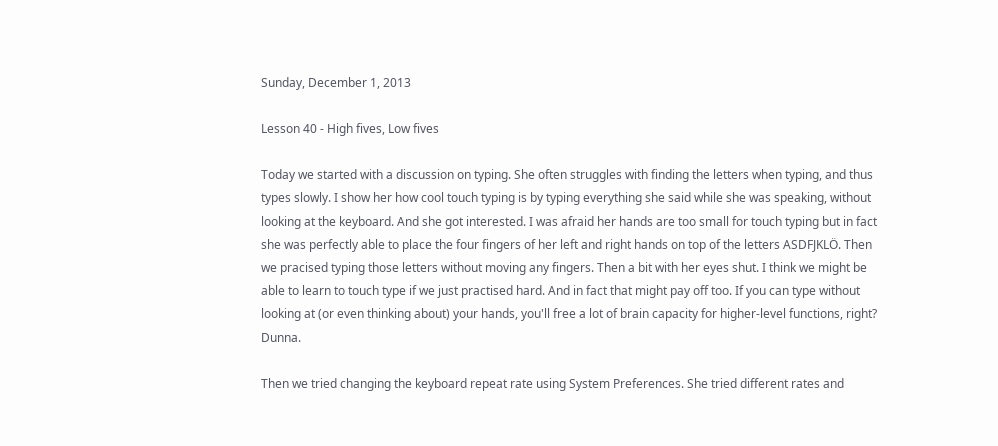Sunday, December 1, 2013

Lesson 40 - High fives, Low fives

Today we started with a discussion on typing. She often struggles with finding the letters when typing, and thus types slowly. I show her how cool touch typing is by typing everything she said while she was speaking, without looking at the keyboard. And she got interested. I was afraid her hands are too small for touch typing but in fact she was perfectly able to place the four fingers of her left and right hands on top of the letters ASDFJKLÖ. Then we pracised typing those letters without moving any fingers. Then a bit with her eyes shut. I think we might be able to learn to touch type if we just practised hard. And in fact that might pay off too. If you can type without looking at (or even thinking about) your hands, you'll free a lot of brain capacity for higher-level functions, right? Dunna.

Then we tried changing the keyboard repeat rate using System Preferences. She tried different rates and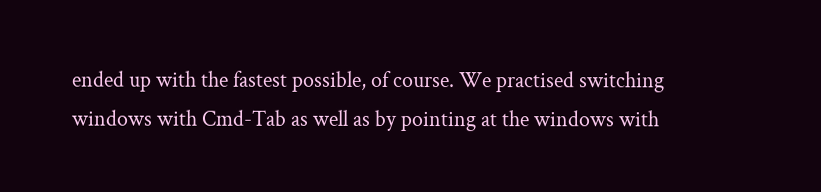ended up with the fastest possible, of course. We practised switching windows with Cmd-Tab as well as by pointing at the windows with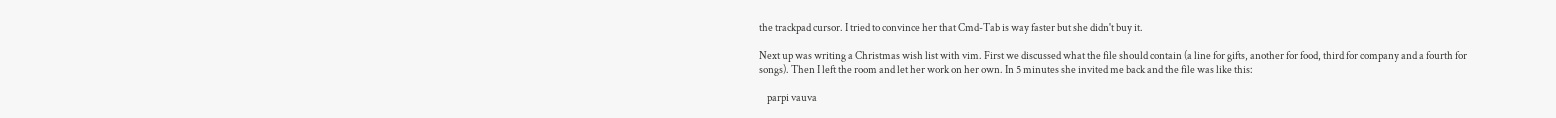the trackpad cursor. I tried to convince her that Cmd-Tab is way faster but she didn't buy it.

Next up was writing a Christmas wish list with vim. First we discussed what the file should contain (a line for gifts, another for food, third for company and a fourth for songs). Then I left the room and let her work on her own. In 5 minutes she invited me back and the file was like this:

    parpi vauva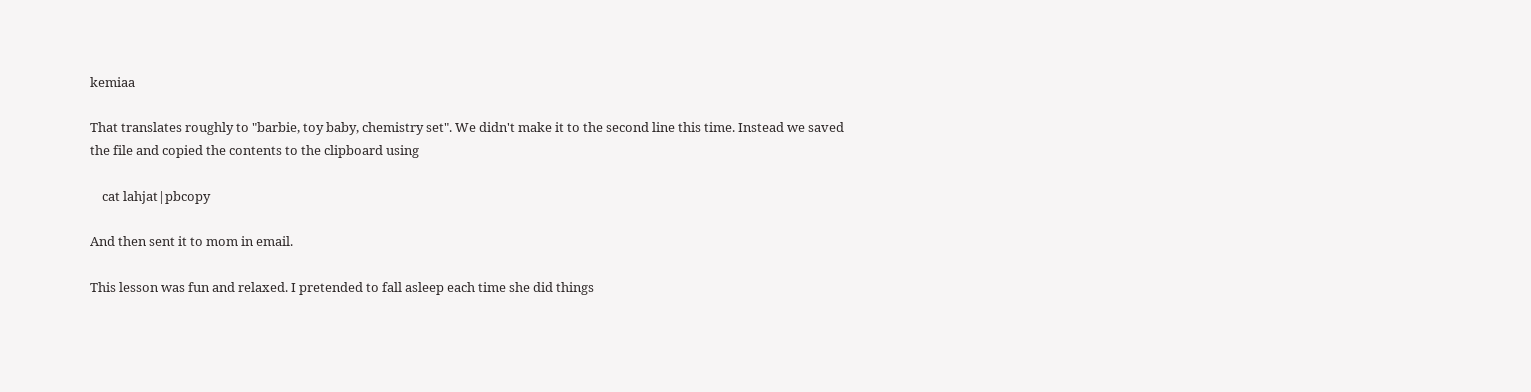kemiaa

That translates roughly to "barbie, toy baby, chemistry set". We didn't make it to the second line this time. Instead we saved the file and copied the contents to the clipboard using

    cat lahjat|pbcopy

And then sent it to mom in email.

This lesson was fun and relaxed. I pretended to fall asleep each time she did things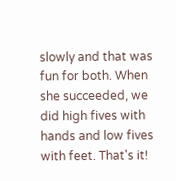slowly and that was fun for both. When she succeeded, we did high fives with hands and low fives with feet. That's it!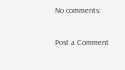No comments:

Post a Comment